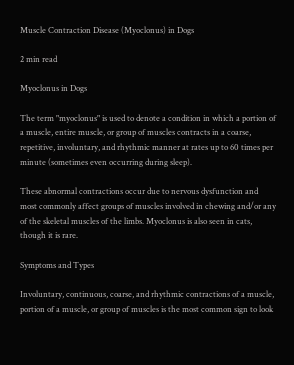Muscle Contraction Disease (Myoclonus) in Dogs

2 min read

Myoclonus in Dogs

The term "myoclonus" is used to denote a condition in which a portion of a muscle, entire muscle, or group of muscles contracts in a coarse, repetitive, involuntary, and rhythmic manner at rates up to 60 times per minute (sometimes even occurring during sleep).

These abnormal contractions occur due to nervous dysfunction and most commonly affect groups of muscles involved in chewing and/or any of the skeletal muscles of the limbs. Myoclonus is also seen in cats, though it is rare.

Symptoms and Types

Involuntary, continuous, coarse, and rhythmic contractions of a muscle, portion of a muscle, or group of muscles is the most common sign to look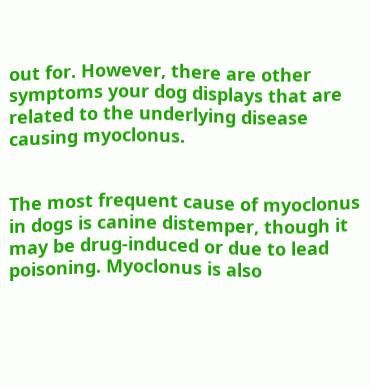out for. However, there are other symptoms your dog displays that are related to the underlying disease causing myoclonus.


The most frequent cause of myoclonus in dogs is canine distemper, though it may be drug-induced or due to lead poisoning. Myoclonus is also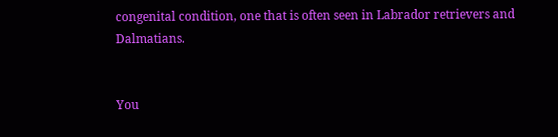congenital condition, one that is often seen in Labrador retrievers and Dalmatians.


You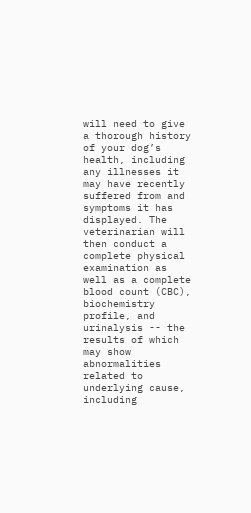will need to give a thorough history of your dog’s health, including any illnesses it may have recently suffered from and symptoms it has displayed. The veterinarian will then conduct a complete physical examination as well as a complete blood count (CBC), biochemistry profile, and urinalysis -- the results of which may show abnormalities related to underlying cause, including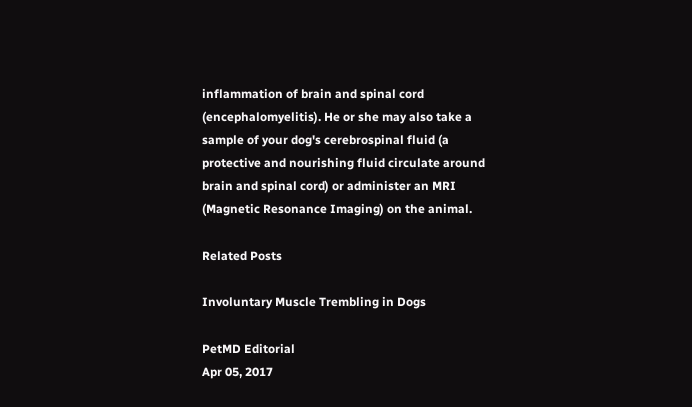inflammation of brain and spinal cord (encephalomyelitis). He or she may also take a sample of your dog's cerebrospinal fluid (a protective and nourishing fluid circulate around brain and spinal cord) or administer an MRI (Magnetic Resonance Imaging) on the animal.

Related Posts

Involuntary Muscle Trembling in Dogs

PetMD Editorial
Apr 05, 2017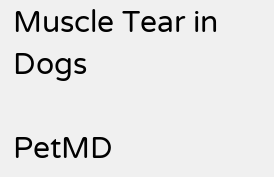Muscle Tear in Dogs

PetMD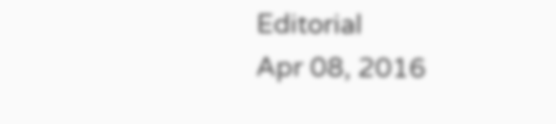Editorial
Apr 08, 2016